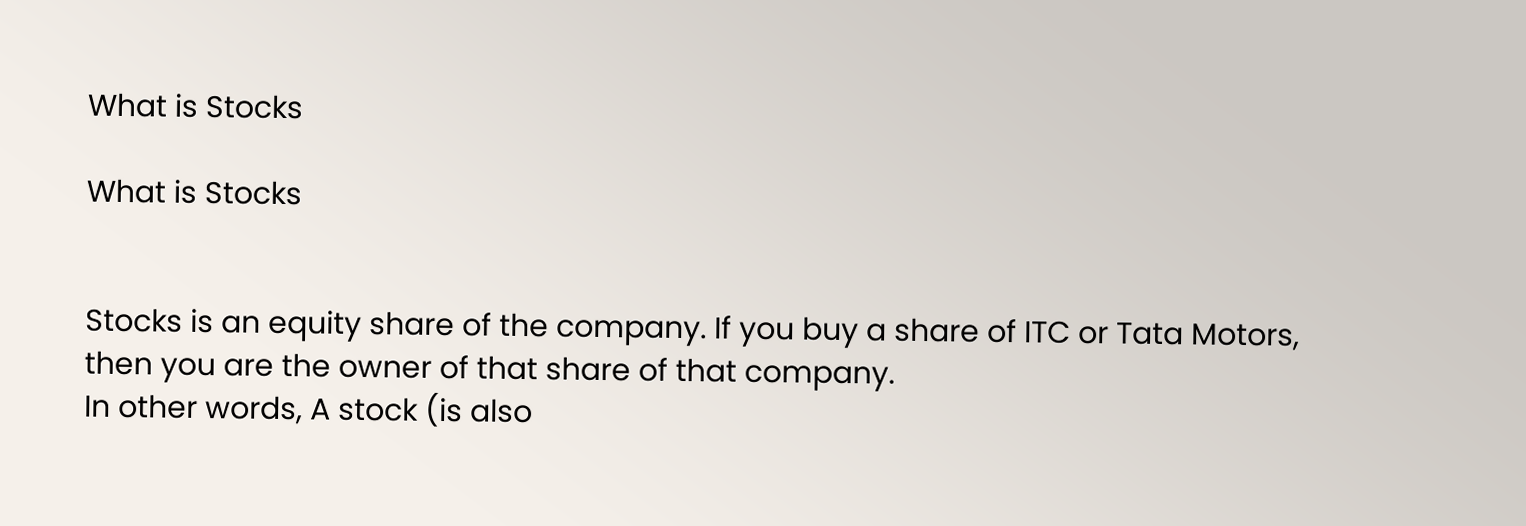What is Stocks

What is Stocks


Stocks is an equity share of the company. If you buy a share of ITC or Tata Motors, then you are the owner of that share of that company.
In other words, A stock (is also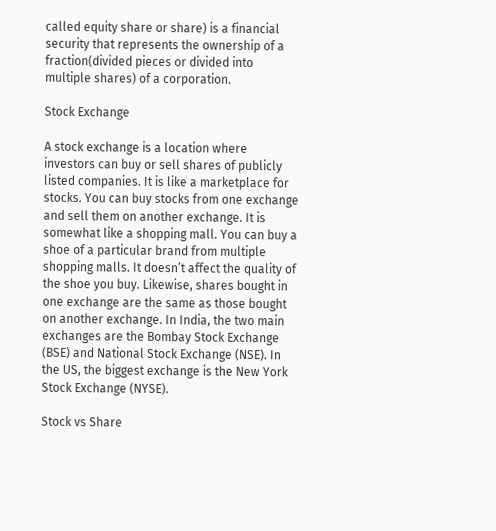called equity share or share) is a financial security that represents the ownership of a fraction(divided pieces or divided into multiple shares) of a corporation.

Stock Exchange

A stock exchange is a location where investors can buy or sell shares of publicly listed companies. It is like a marketplace for stocks. You can buy stocks from one exchange and sell them on another exchange. It is somewhat like a shopping mall. You can buy a shoe of a particular brand from multiple shopping malls. It doesn’t affect the quality of the shoe you buy. Likewise, shares bought in one exchange are the same as those bought on another exchange. In India, the two main exchanges are the Bombay Stock Exchange (BSE) and National Stock Exchange (NSE). In the US, the biggest exchange is the New York Stock Exchange (NYSE).

Stock vs Share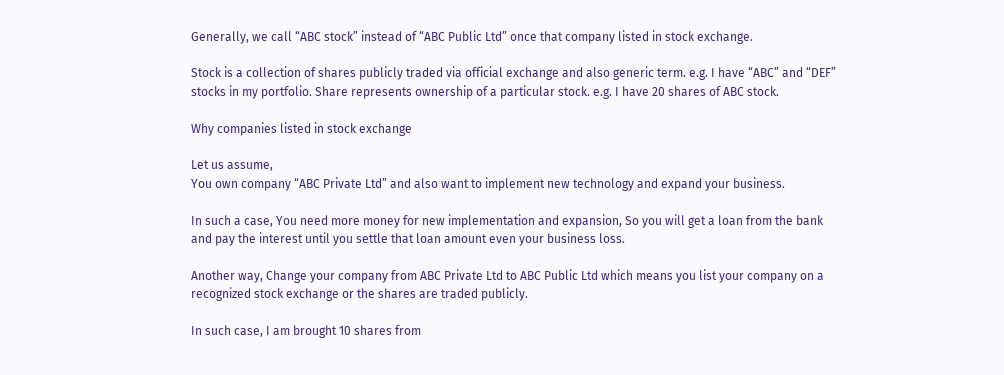Generally, we call “ABC stock” instead of “ABC Public Ltd” once that company listed in stock exchange.

Stock is a collection of shares publicly traded via official exchange and also generic term. e.g. I have “ABC” and “DEF” stocks in my portfolio. Share represents ownership of a particular stock. e.g. I have 20 shares of ABC stock.

Why companies listed in stock exchange

Let us assume,
You own company “ABC Private Ltd” and also want to implement new technology and expand your business.

In such a case, You need more money for new implementation and expansion, So you will get a loan from the bank and pay the interest until you settle that loan amount even your business loss.

Another way, Change your company from ABC Private Ltd to ABC Public Ltd which means you list your company on a recognized stock exchange or the shares are traded publicly.

In such case, I am brought 10 shares from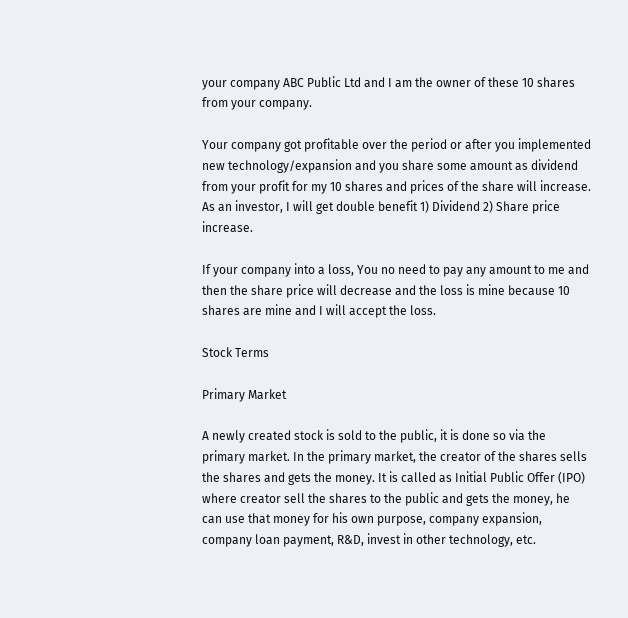your company ABC Public Ltd and I am the owner of these 10 shares from your company.

Your company got profitable over the period or after you implemented new technology/expansion and you share some amount as dividend from your profit for my 10 shares and prices of the share will increase. As an investor, I will get double benefit 1) Dividend 2) Share price increase.

If your company into a loss, You no need to pay any amount to me and then the share price will decrease and the loss is mine because 10 shares are mine and I will accept the loss.

Stock Terms

Primary Market

A newly created stock is sold to the public, it is done so via the primary market. In the primary market, the creator of the shares sells the shares and gets the money. It is called as Initial Public Offer (IPO) where creator sell the shares to the public and gets the money, he can use that money for his own purpose, company expansion, company loan payment, R&D, invest in other technology, etc.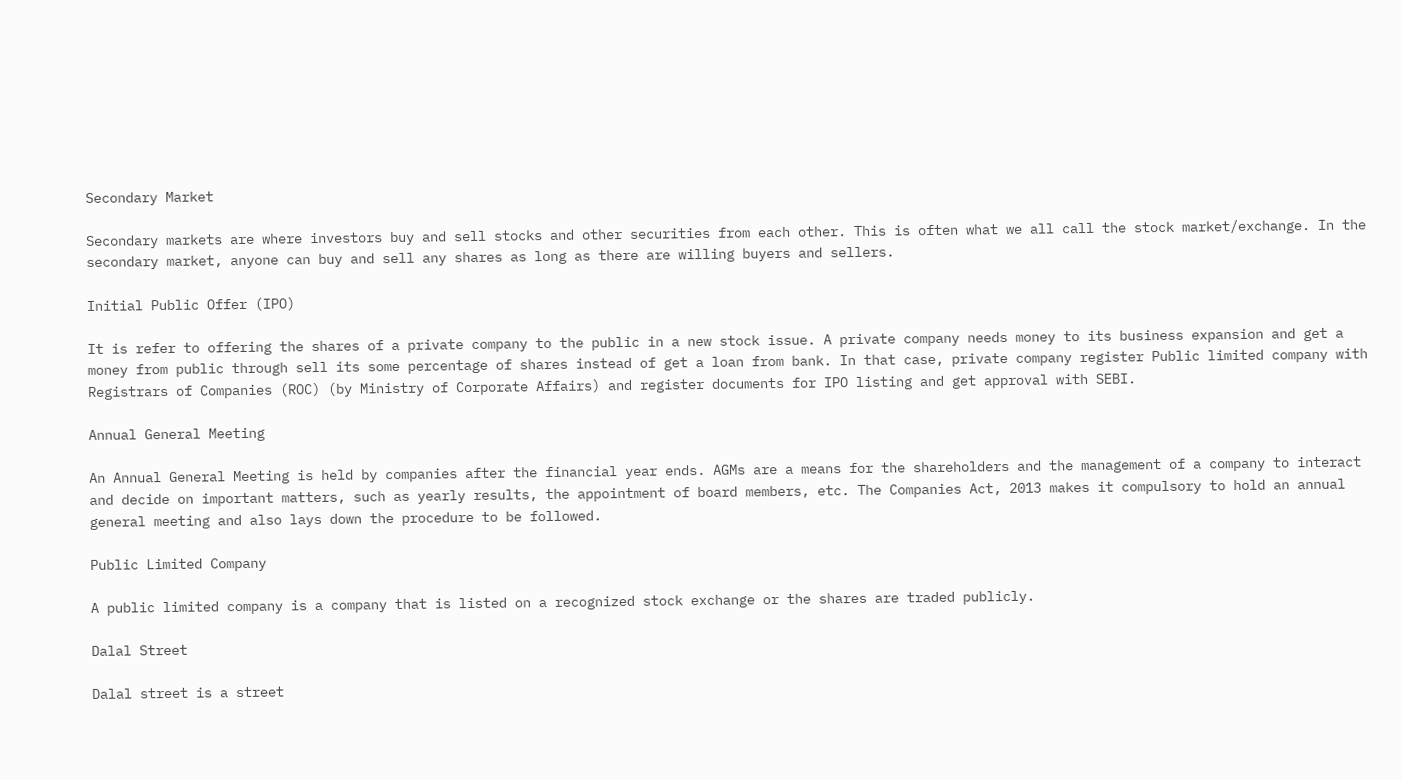Secondary Market

Secondary markets are where investors buy and sell stocks and other securities from each other. This is often what we all call the stock market/exchange. In the secondary market, anyone can buy and sell any shares as long as there are willing buyers and sellers.

Initial Public Offer (IPO)

It is refer to offering the shares of a private company to the public in a new stock issue. A private company needs money to its business expansion and get a money from public through sell its some percentage of shares instead of get a loan from bank. In that case, private company register Public limited company with Registrars of Companies (ROC) (by Ministry of Corporate Affairs) and register documents for IPO listing and get approval with SEBI.

Annual General Meeting

An Annual General Meeting is held by companies after the financial year ends. AGMs are a means for the shareholders and the management of a company to interact and decide on important matters, such as yearly results, the appointment of board members, etc. The Companies Act, 2013 makes it compulsory to hold an annual general meeting and also lays down the procedure to be followed.

Public Limited Company

A public limited company is a company that is listed on a recognized stock exchange or the shares are traded publicly.

Dalal Street

Dalal street is a street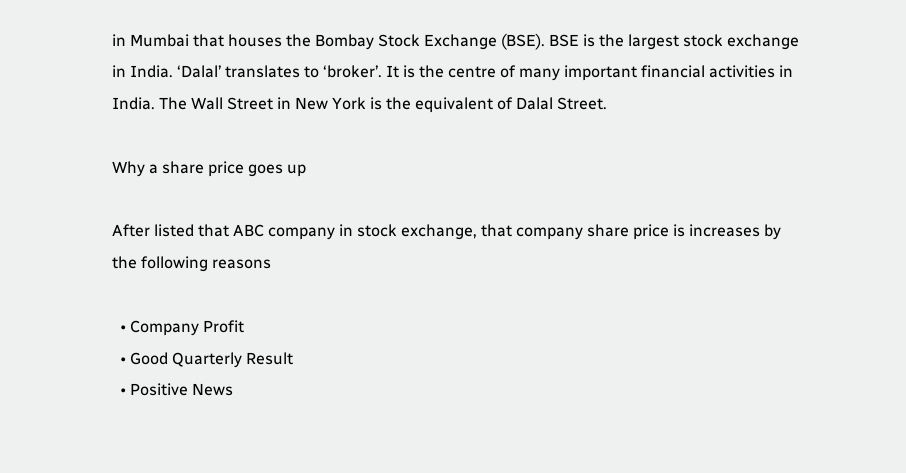in Mumbai that houses the Bombay Stock Exchange (BSE). BSE is the largest stock exchange in India. ‘Dalal’ translates to ‘broker’. It is the centre of many important financial activities in India. The Wall Street in New York is the equivalent of Dalal Street.

Why a share price goes up

After listed that ABC company in stock exchange, that company share price is increases by the following reasons

  • Company Profit
  • Good Quarterly Result
  • Positive News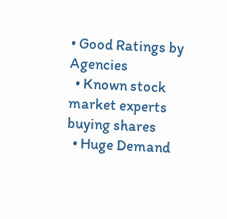• Good Ratings by Agencies
  • Known stock market experts buying shares
  • Huge Demand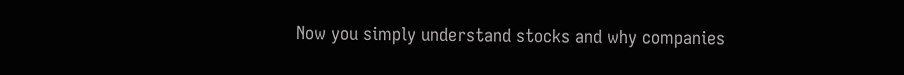Now you simply understand stocks and why companies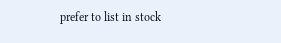prefer to list in stock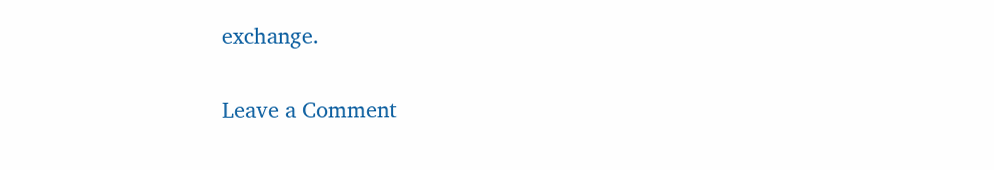exchange.

Leave a Comment